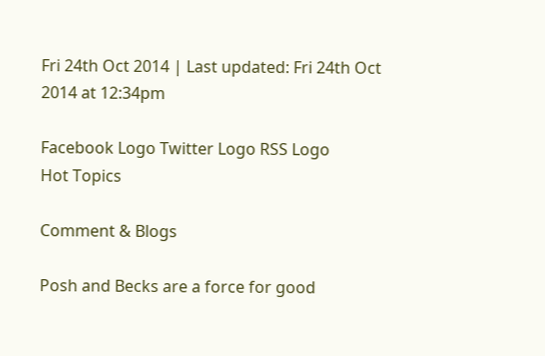Fri 24th Oct 2014 | Last updated: Fri 24th Oct 2014 at 12:34pm

Facebook Logo Twitter Logo RSS Logo
Hot Topics

Comment & Blogs

Posh and Becks are a force for good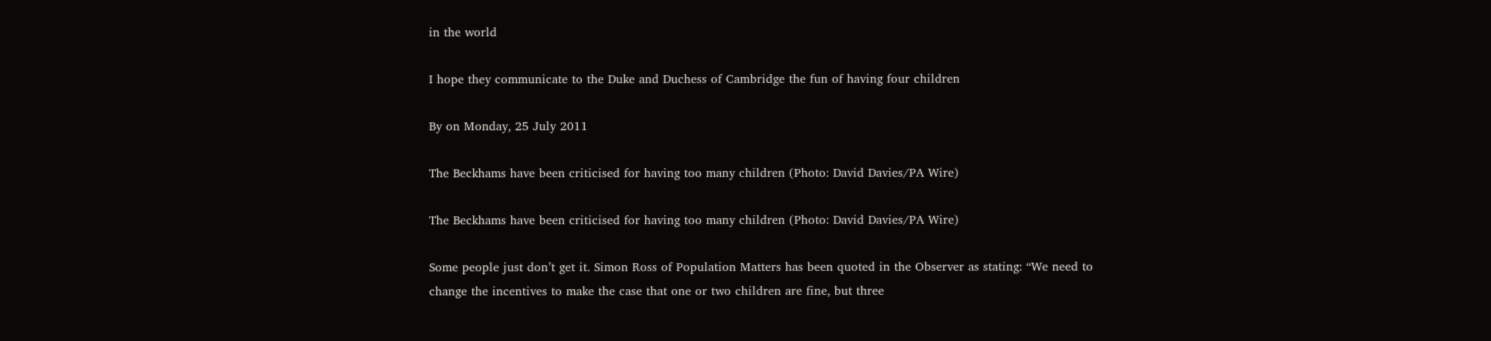in the world

I hope they communicate to the Duke and Duchess of Cambridge the fun of having four children

By on Monday, 25 July 2011

The Beckhams have been criticised for having too many children (Photo: David Davies/PA Wire)

The Beckhams have been criticised for having too many children (Photo: David Davies/PA Wire)

Some people just don’t get it. Simon Ross of Population Matters has been quoted in the Observer as stating: “We need to change the incentives to make the case that one or two children are fine, but three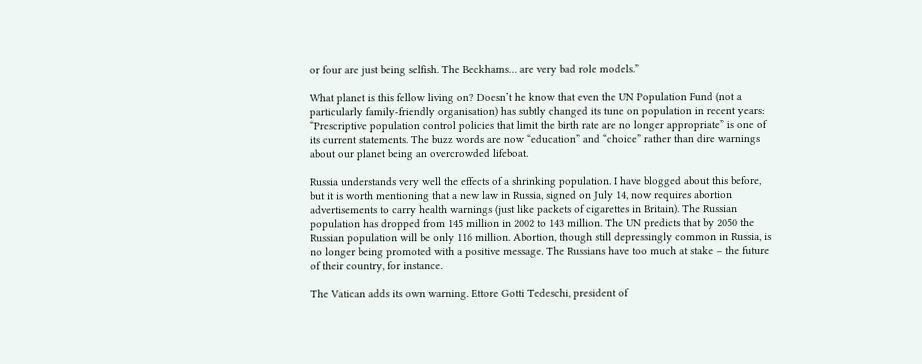or four are just being selfish. The Beckhams… are very bad role models.”

What planet is this fellow living on? Doesn’t he know that even the UN Population Fund (not a particularly family-friendly organisation) has subtly changed its tune on population in recent years: “Prescriptive population control policies that limit the birth rate are no longer appropriate” is one of its current statements. The buzz words are now “education” and “choice” rather than dire warnings about our planet being an overcrowded lifeboat.

Russia understands very well the effects of a shrinking population. I have blogged about this before, but it is worth mentioning that a new law in Russia, signed on July 14, now requires abortion advertisements to carry health warnings (just like packets of cigarettes in Britain). The Russian population has dropped from 145 million in 2002 to 143 million. The UN predicts that by 2050 the Russian population will be only 116 million. Abortion, though still depressingly common in Russia, is no longer being promoted with a positive message. The Russians have too much at stake – the future of their country, for instance.

The Vatican adds its own warning. Ettore Gotti Tedeschi, president of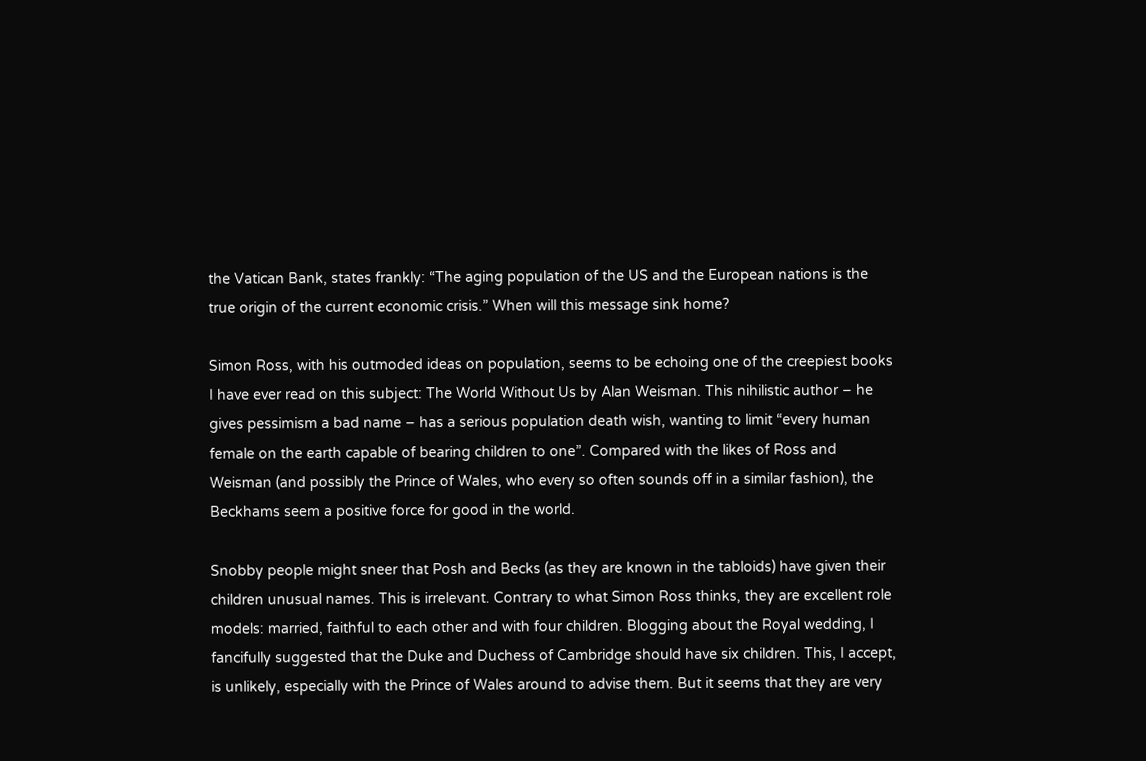the Vatican Bank, states frankly: “The aging population of the US and the European nations is the true origin of the current economic crisis.” When will this message sink home?

Simon Ross, with his outmoded ideas on population, seems to be echoing one of the creepiest books I have ever read on this subject: The World Without Us by Alan Weisman. This nihilistic author – he gives pessimism a bad name – has a serious population death wish, wanting to limit “every human female on the earth capable of bearing children to one”. Compared with the likes of Ross and Weisman (and possibly the Prince of Wales, who every so often sounds off in a similar fashion), the Beckhams seem a positive force for good in the world.

Snobby people might sneer that Posh and Becks (as they are known in the tabloids) have given their children unusual names. This is irrelevant. Contrary to what Simon Ross thinks, they are excellent role models: married, faithful to each other and with four children. Blogging about the Royal wedding, I fancifully suggested that the Duke and Duchess of Cambridge should have six children. This, I accept, is unlikely, especially with the Prince of Wales around to advise them. But it seems that they are very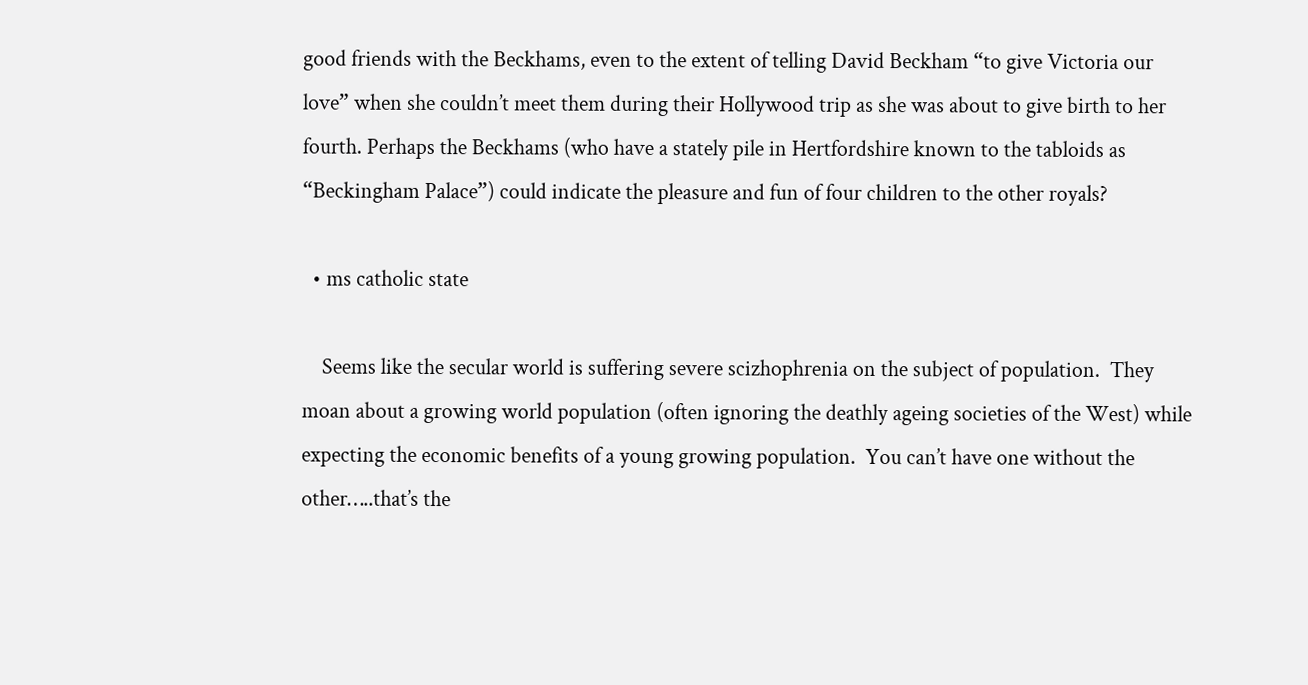good friends with the Beckhams, even to the extent of telling David Beckham “to give Victoria our love” when she couldn’t meet them during their Hollywood trip as she was about to give birth to her fourth. Perhaps the Beckhams (who have a stately pile in Hertfordshire known to the tabloids as “Beckingham Palace”) could indicate the pleasure and fun of four children to the other royals?

  • ms catholic state

    Seems like the secular world is suffering severe scizhophrenia on the subject of population.  They moan about a growing world population (often ignoring the deathly ageing societies of the West) while expecting the economic benefits of a young growing population.  You can’t have one without the other…..that’s the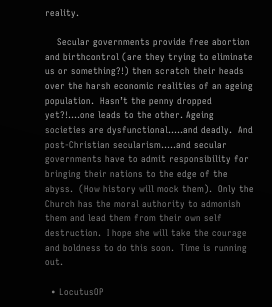reality.

    Secular governments provide free abortion and birthcontrol (are they trying to eliminate us or something?!) then scratch their heads over the harsh economic realities of an ageing population.  Hasn’t the penny dropped yet?!….one leads to the other. Ageing societies are dysfunctional…..and deadly.  And post-Christian secularism…..and secular governments have to admit responsibility for bringing their nations to the edge of the abyss.  (How history will mock them).  Only the Church has the moral authority to admonish them and lead them from their own self destruction.  I hope she will take the courage and boldness to do this soon.  Time is running out.

  • LocutusOP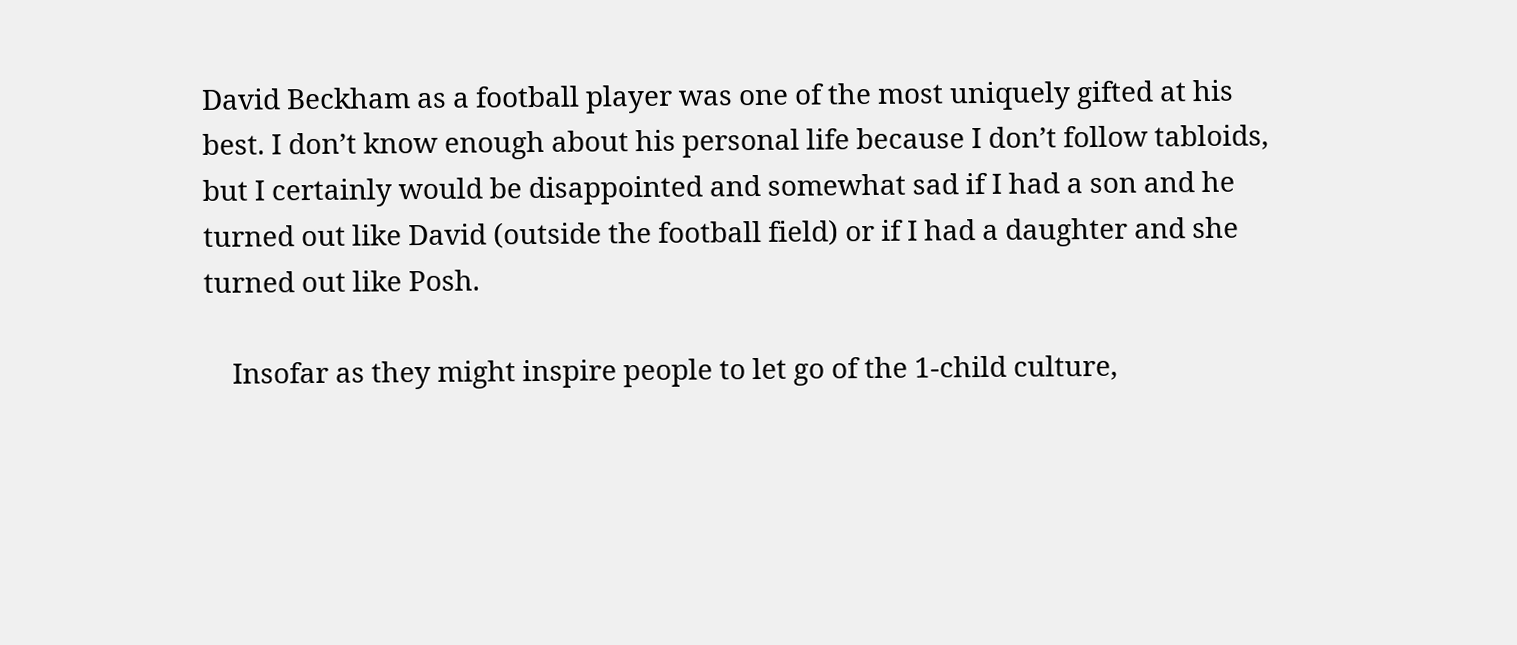David Beckham as a football player was one of the most uniquely gifted at his best. I don’t know enough about his personal life because I don’t follow tabloids, but I certainly would be disappointed and somewhat sad if I had a son and he turned out like David (outside the football field) or if I had a daughter and she turned out like Posh.

    Insofar as they might inspire people to let go of the 1-child culture,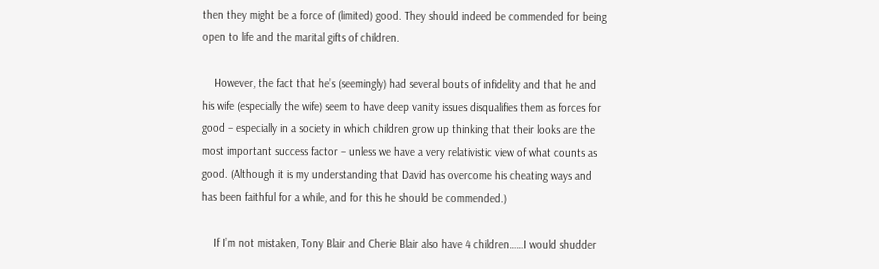then they might be a force of (limited) good. They should indeed be commended for being open to life and the marital gifts of children.

    However, the fact that he’s (seemingly) had several bouts of infidelity and that he and his wife (especially the wife) seem to have deep vanity issues disqualifies them as forces for good – especially in a society in which children grow up thinking that their looks are the most important success factor – unless we have a very relativistic view of what counts as good. (Although it is my understanding that David has overcome his cheating ways and has been faithful for a while, and for this he should be commended.)

    If I’m not mistaken, Tony Blair and Cherie Blair also have 4 children……I would shudder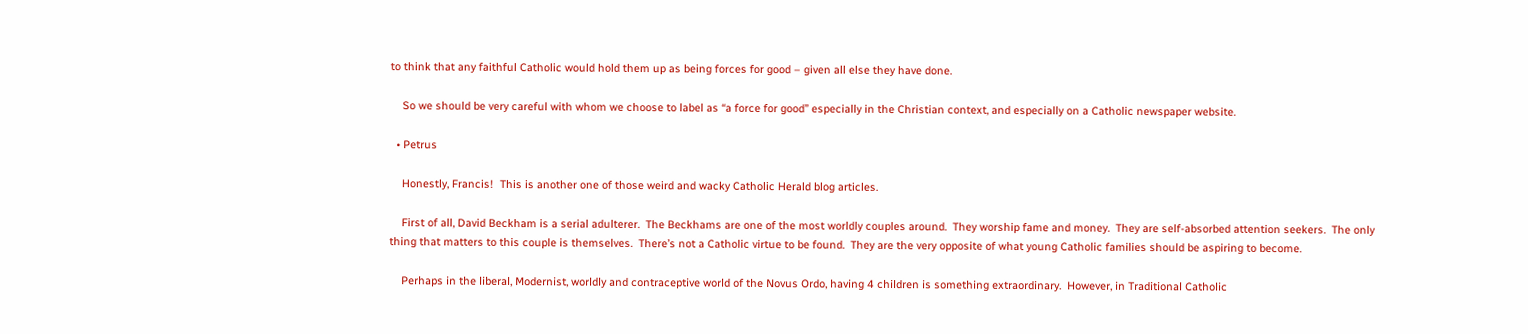to think that any faithful Catholic would hold them up as being forces for good – given all else they have done.

    So we should be very careful with whom we choose to label as “a force for good” especially in the Christian context, and especially on a Catholic newspaper website.

  • Petrus

    Honestly, Francis!  This is another one of those weird and wacky Catholic Herald blog articles.

    First of all, David Beckham is a serial adulterer.  The Beckhams are one of the most worldly couples around.  They worship fame and money.  They are self-absorbed attention seekers.  The only thing that matters to this couple is themselves.  There’s not a Catholic virtue to be found.  They are the very opposite of what young Catholic families should be aspiring to become.

    Perhaps in the liberal, Modernist, worldly and contraceptive world of the Novus Ordo, having 4 children is something extraordinary.  However, in Traditional Catholic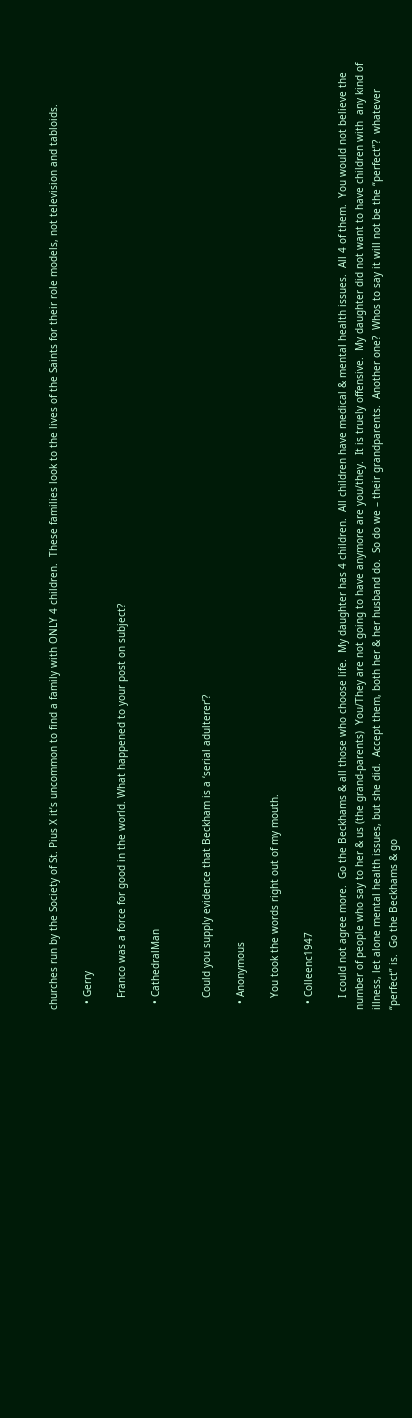churches run by the Society of St. Pius X it’s uncommon to find a family with ONLY 4 children.  These families look to the lives of the Saints for their role models, not television and tabloids.

  • Gerry

    Franco was a force for good in the world. What happened to your post on subject?

  • CathedralMan


    Could you supply evidence that Beckham is a ‘serial adulterer’?

  • Anonymous

    You took the words right out of my mouth.

  • Colleenc1947

    I could not agree more.  Go the Beckhams & all those who choose life.  My daughter has 4 children.  All children have medical & mental health issues.  All 4 of them.  You would not believe the number of people who say to her & us (the grand-parents)  You/They are not going to have anymore are you/they.  It is truely offensive.  My daughter did not want to have children with  any kind of illness, let alone mental health issues, but she did.  Accept them, both her & her husband do.  So do we – their grandparents.  Another one?  Whos to say it will not be the “perfect”?  whatever “perfect” is.  Go the Beckhams & go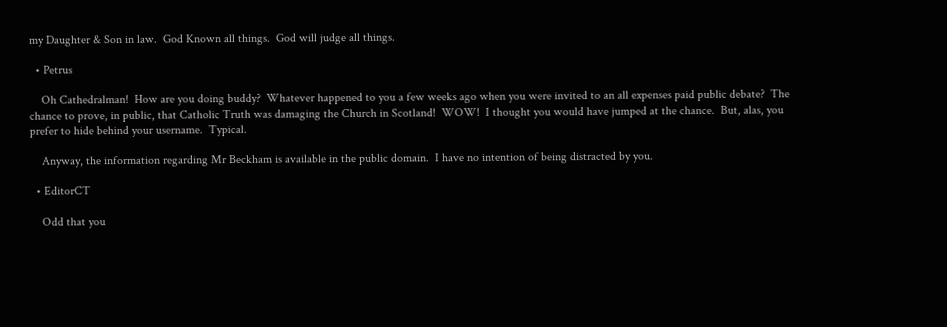my Daughter & Son in law.  God Known all things.  God will judge all things.

  • Petrus

    Oh Cathedralman!  How are you doing buddy?  Whatever happened to you a few weeks ago when you were invited to an all expenses paid public debate?  The chance to prove, in public, that Catholic Truth was damaging the Church in Scotland!  WOW!  I thought you would have jumped at the chance.  But, alas, you prefer to hide behind your username.  Typical.

    Anyway, the information regarding Mr Beckham is available in the public domain.  I have no intention of being distracted by you.

  • EditorCT

    Odd that you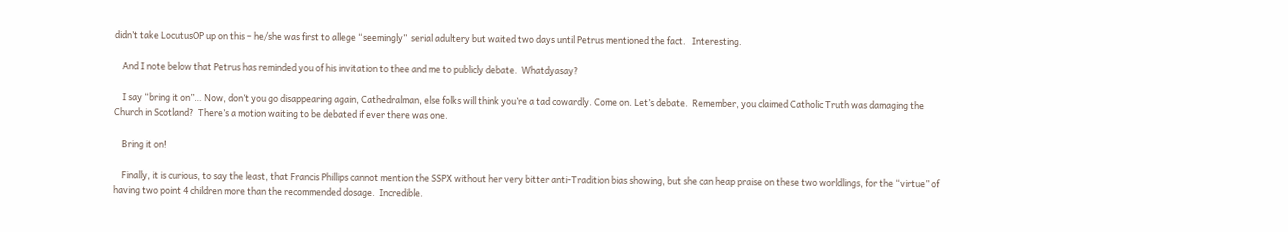didn’t take LocutusOP up on this – he/she was first to allege “seemingly”  serial adultery but waited two days until Petrus mentioned the fact.   Interesting.

    And I note below that Petrus has reminded you of his invitation to thee and me to publicly debate.  Whatdyasay?

    I say “bring it on”… Now, don’t you go disappearing again, Cathedralman, else folks will think you’re a tad cowardly. Come on. Let’s debate.  Remember, you claimed Catholic Truth was damaging the Church in Scotland?  There’s a motion waiting to be debated if ever there was one.

    Bring it on!

    Finally, it is curious, to say the least, that Francis Phillips cannot mention the SSPX without her very bitter anti-Tradition bias showing, but she can heap praise on these two worldlings, for the “virtue” of having two point 4 children more than the recommended dosage.  Incredible.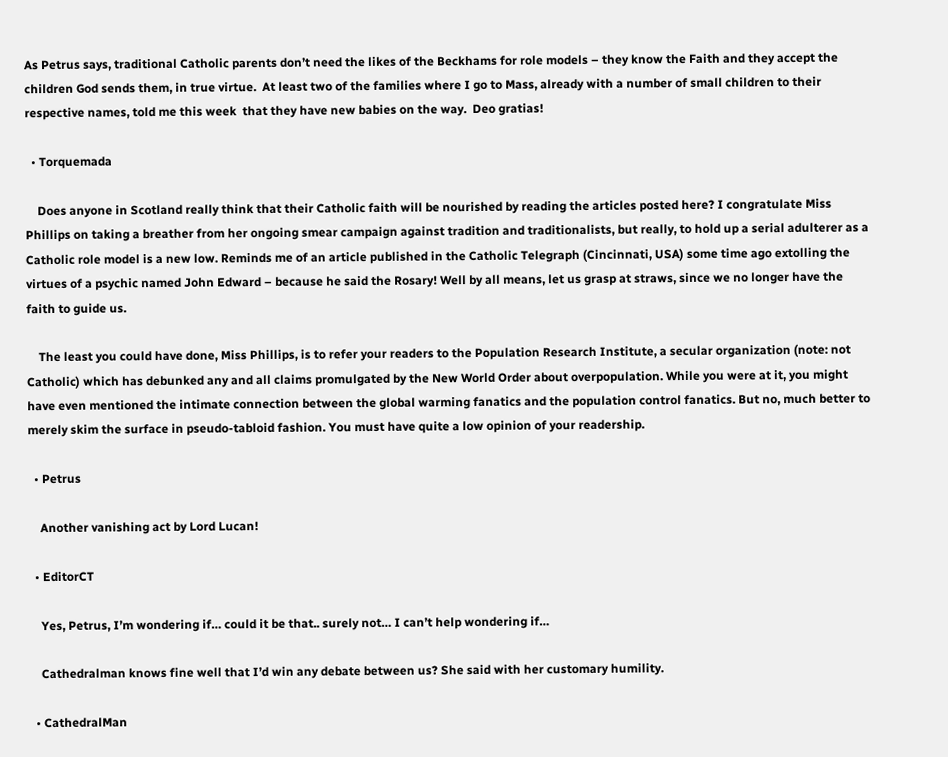As Petrus says, traditional Catholic parents don’t need the likes of the Beckhams for role models – they know the Faith and they accept the children God sends them, in true virtue.  At least two of the families where I go to Mass, already with a number of small children to their respective names, told me this week  that they have new babies on the way.  Deo gratias!

  • Torquemada

    Does anyone in Scotland really think that their Catholic faith will be nourished by reading the articles posted here? I congratulate Miss Phillips on taking a breather from her ongoing smear campaign against tradition and traditionalists, but really, to hold up a serial adulterer as a Catholic role model is a new low. Reminds me of an article published in the Catholic Telegraph (Cincinnati, USA) some time ago extolling the virtues of a psychic named John Edward – because he said the Rosary! Well by all means, let us grasp at straws, since we no longer have the faith to guide us.

    The least you could have done, Miss Phillips, is to refer your readers to the Population Research Institute, a secular organization (note: not Catholic) which has debunked any and all claims promulgated by the New World Order about overpopulation. While you were at it, you might have even mentioned the intimate connection between the global warming fanatics and the population control fanatics. But no, much better to merely skim the surface in pseudo-tabloid fashion. You must have quite a low opinion of your readership.

  • Petrus

    Another vanishing act by Lord Lucan!

  • EditorCT

    Yes, Petrus, I’m wondering if… could it be that.. surely not… I can’t help wondering if…

    Cathedralman knows fine well that I’d win any debate between us? She said with her customary humility.

  • CathedralMan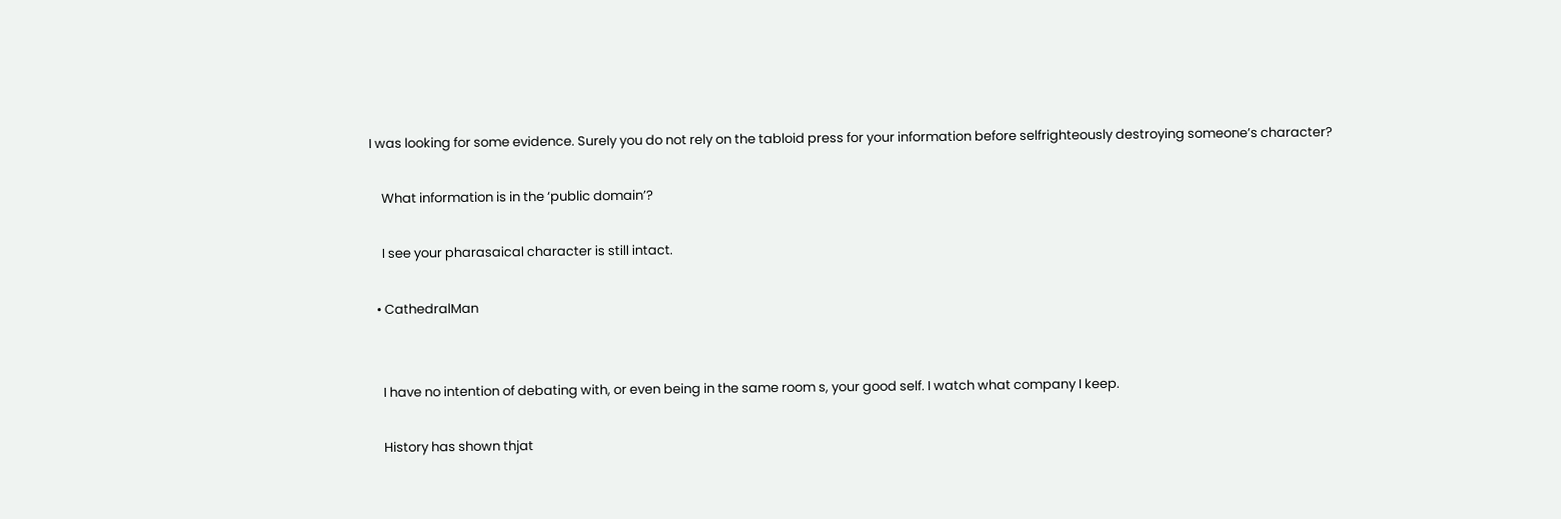I was looking for some evidence. Surely you do not rely on the tabloid press for your information before selfrighteously destroying someone’s character?

    What information is in the ‘public domain’?

    I see your pharasaical character is still intact.

  • CathedralMan


    I have no intention of debating with, or even being in the same room s, your good self. I watch what company I keep.

    History has shown thjat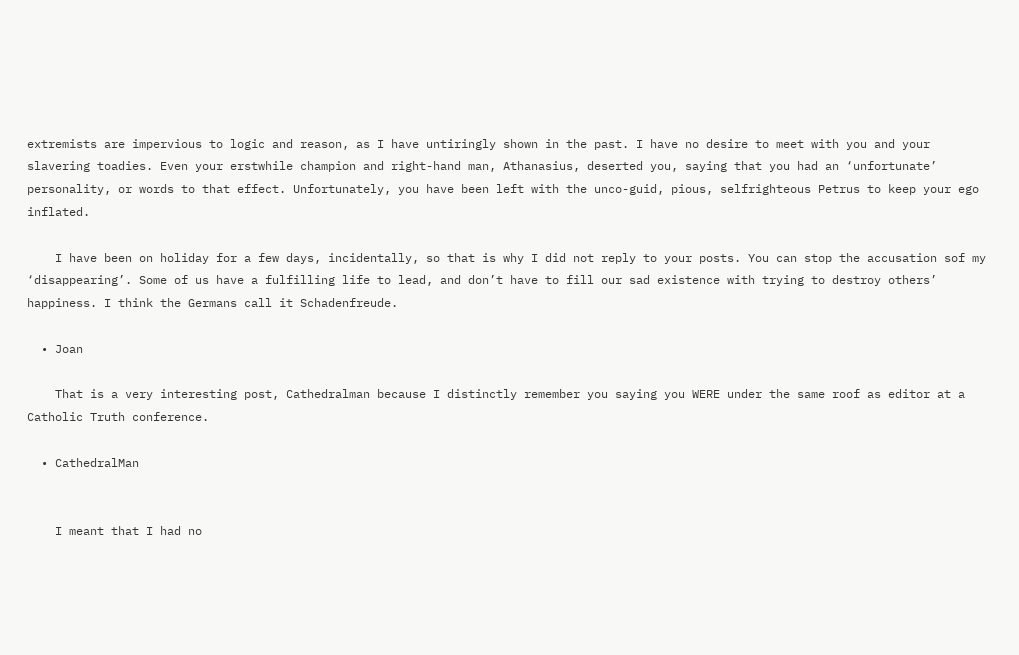extremists are impervious to logic and reason, as I have untiringly shown in the past. I have no desire to meet with you and your slavering toadies. Even your erstwhile champion and right-hand man, Athanasius, deserted you, saying that you had an ‘unfortunate’ personality, or words to that effect. Unfortunately, you have been left with the unco-guid, pious, selfrighteous Petrus to keep your ego inflated.

    I have been on holiday for a few days, incidentally, so that is why I did not reply to your posts. You can stop the accusation sof my ‘disappearing’. Some of us have a fulfilling life to lead, and don’t have to fill our sad existence with trying to destroy others’ happiness. I think the Germans call it Schadenfreude.

  • Joan

    That is a very interesting post, Cathedralman because I distinctly remember you saying you WERE under the same roof as editor at a Catholic Truth conference.

  • CathedralMan


    I meant that I had no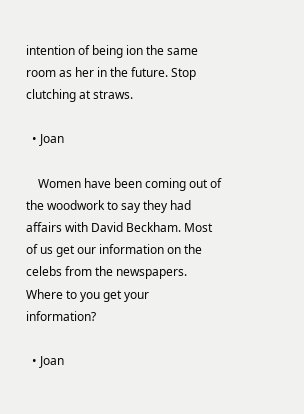intention of being ion the same room as her in the future. Stop clutching at straws.

  • Joan

    Women have been coming out of the woodwork to say they had affairs with David Beckham. Most of us get our information on the celebs from the newspapers. Where to you get your information?

  • Joan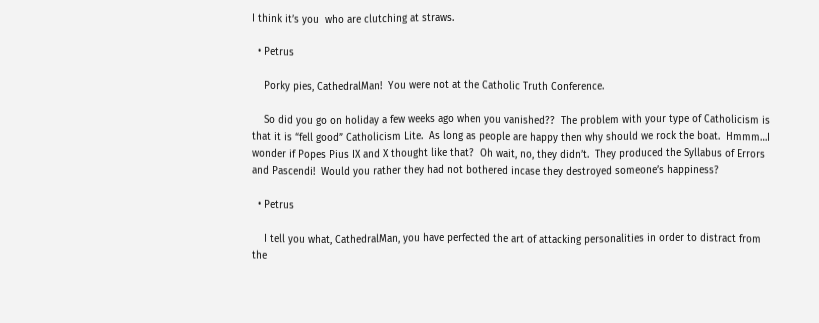I think it’s you  who are clutching at straws.

  • Petrus

    Porky pies, CathedralMan!  You were not at the Catholic Truth Conference.

    So did you go on holiday a few weeks ago when you vanished??  The problem with your type of Catholicism is that it is “fell good” Catholicism Lite.  As long as people are happy then why should we rock the boat.  Hmmm…I wonder if Popes Pius IX and X thought like that?  Oh wait, no, they didn’t.  They produced the Syllabus of Errors and Pascendi!  Would you rather they had not bothered incase they destroyed someone’s happiness?

  • Petrus

    I tell you what, CathedralMan, you have perfected the art of attacking personalities in order to distract from the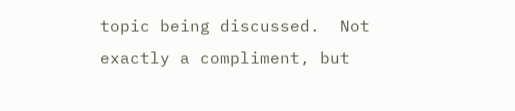topic being discussed.  Not exactly a compliment, but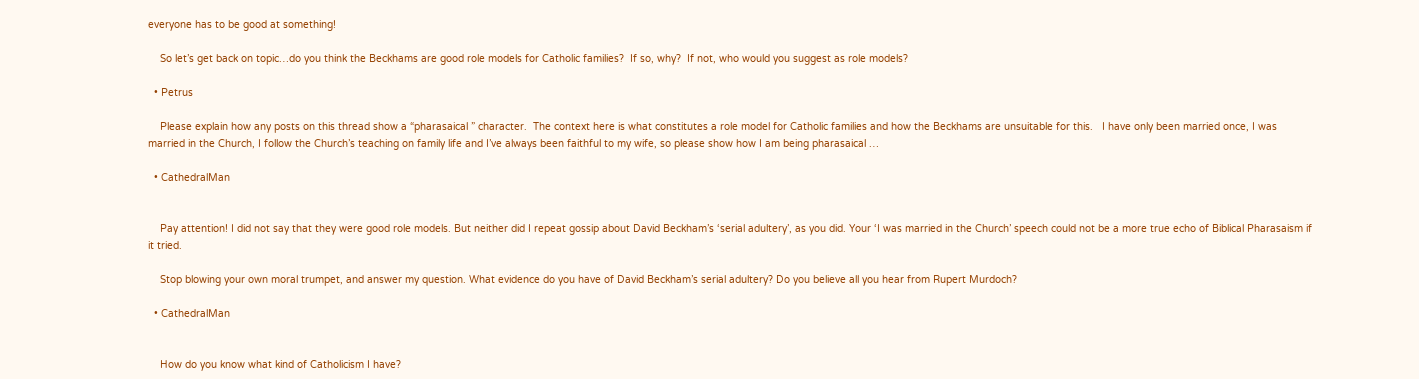everyone has to be good at something!

    So let’s get back on topic…do you think the Beckhams are good role models for Catholic families?  If so, why?  If not, who would you suggest as role models?

  • Petrus

    Please explain how any posts on this thread show a “pharasaical ” character.  The context here is what constitutes a role model for Catholic families and how the Beckhams are unsuitable for this.   I have only been married once, I was married in the Church, I follow the Church’s teaching on family life and I’ve always been faithful to my wife, so please show how I am being pharasaical …

  • CathedralMan


    Pay attention! I did not say that they were good role models. But neither did I repeat gossip about David Beckham’s ‘serial adultery’, as you did. Your ‘I was married in the Church’ speech could not be a more true echo of Biblical Pharasaism if it tried.

    Stop blowing your own moral trumpet, and answer my question. What evidence do you have of David Beckham’s serial adultery? Do you believe all you hear from Rupert Murdoch?

  • CathedralMan


    How do you know what kind of Catholicism I have?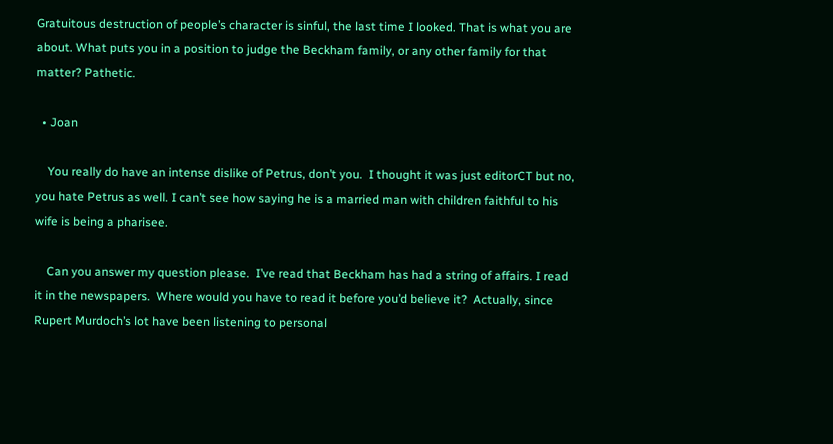Gratuitous destruction of people’s character is sinful, the last time I looked. That is what you are about. What puts you in a position to judge the Beckham family, or any other family for that matter? Pathetic.

  • Joan

    You really do have an intense dislike of Petrus, don’t you.  I thought it was just editorCT but no, you hate Petrus as well. I can’t see how saying he is a married man with children faithful to his wife is being a pharisee.

    Can you answer my question please.  I’ve read that Beckham has had a string of affairs. I read it in the newspapers.  Where would you have to read it before you’d believe it?  Actually, since Rupert Murdoch’s lot have been listening to personal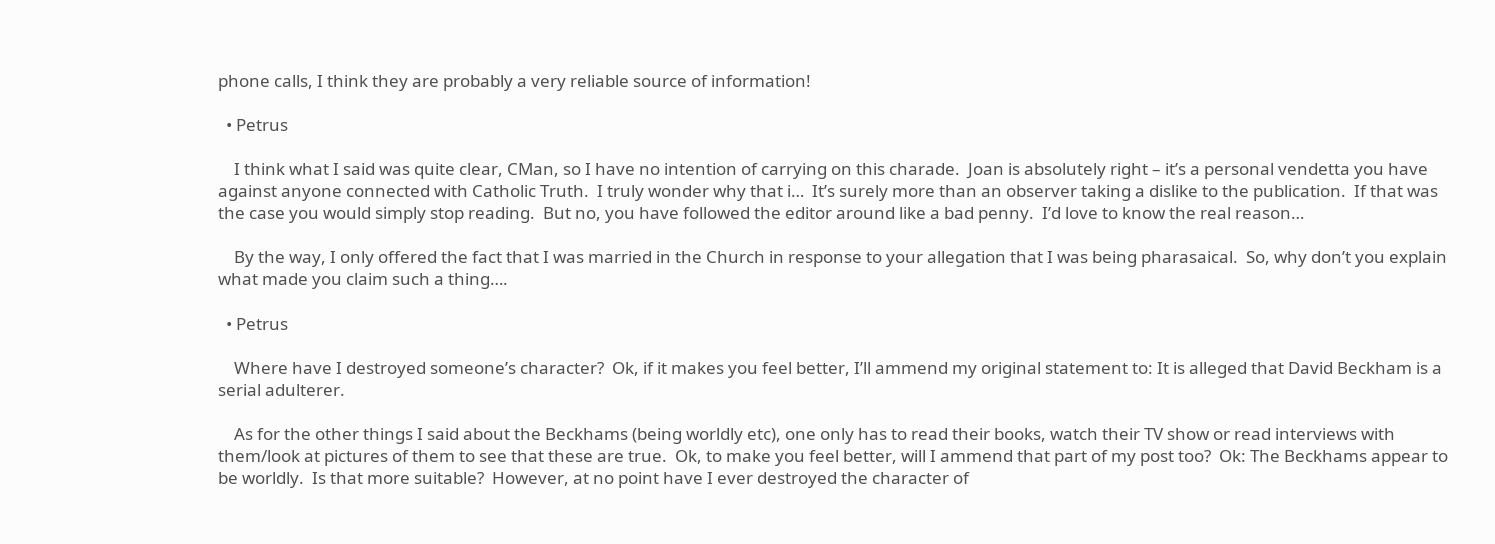phone calls, I think they are probably a very reliable source of information!

  • Petrus

    I think what I said was quite clear, CMan, so I have no intention of carrying on this charade.  Joan is absolutely right – it’s a personal vendetta you have against anyone connected with Catholic Truth.  I truly wonder why that i…  It’s surely more than an observer taking a dislike to the publication.  If that was the case you would simply stop reading.  But no, you have followed the editor around like a bad penny.  I’d love to know the real reason…

    By the way, I only offered the fact that I was married in the Church in response to your allegation that I was being pharasaical.  So, why don’t you explain what made you claim such a thing….

  • Petrus

    Where have I destroyed someone’s character?  Ok, if it makes you feel better, I’ll ammend my original statement to: It is alleged that David Beckham is a serial adulterer.

    As for the other things I said about the Beckhams (being worldly etc), one only has to read their books, watch their TV show or read interviews with them/look at pictures of them to see that these are true.  Ok, to make you feel better, will I ammend that part of my post too?  Ok: The Beckhams appear to be worldly.  Is that more suitable?  However, at no point have I ever destroyed the character of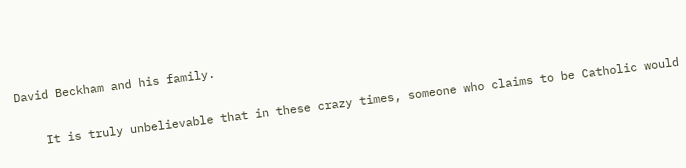David Beckham and his family.

    It is truly unbelievable that in these crazy times, someone who claims to be Catholic would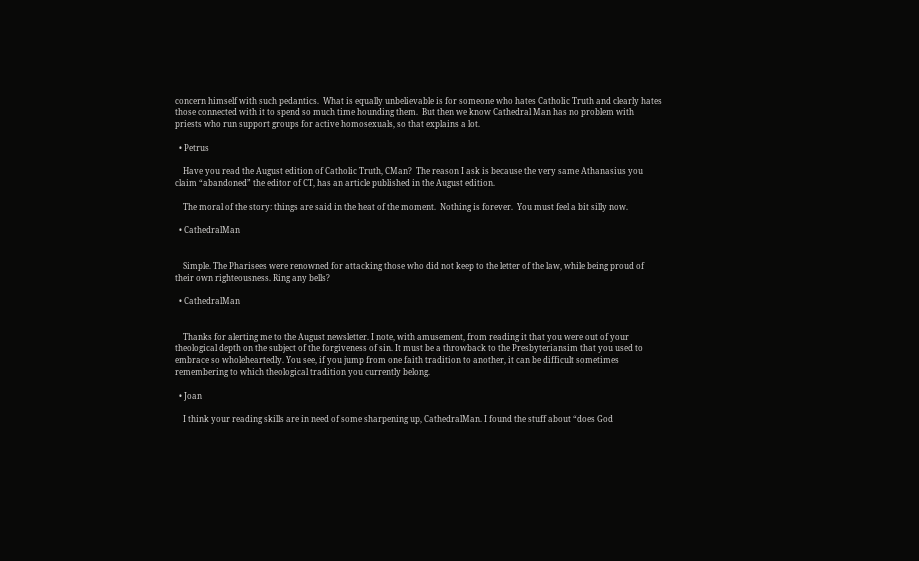concern himself with such pedantics.  What is equally unbelievable is for someone who hates Catholic Truth and clearly hates those connected with it to spend so much time hounding them.  But then we know Cathedral Man has no problem with priests who run support groups for active homosexuals, so that explains a lot.

  • Petrus

    Have you read the August edition of Catholic Truth, CMan?  The reason I ask is because the very same Athanasius you claim “abandoned” the editor of CT, has an article published in the August edition.

    The moral of the story: things are said in the heat of the moment.  Nothing is forever.  You must feel a bit silly now.

  • CathedralMan


    Simple. The Pharisees were renowned for attacking those who did not keep to the letter of the law, while being proud of their own righteousness. Ring any bells?

  • CathedralMan


    Thanks for alerting me to the August newsletter. I note, with amusement, from reading it that you were out of your theological depth on the subject of the forgiveness of sin. It must be a throwback to the Presbyteriansim that you used to embrace so wholeheartedly. You see, if you jump from one faith tradition to another, it can be difficult sometimes remembering to which theological tradition you currently belong.

  • Joan

    I think your reading skills are in need of some sharpening up, CathedralMan. I found the stuff about “does God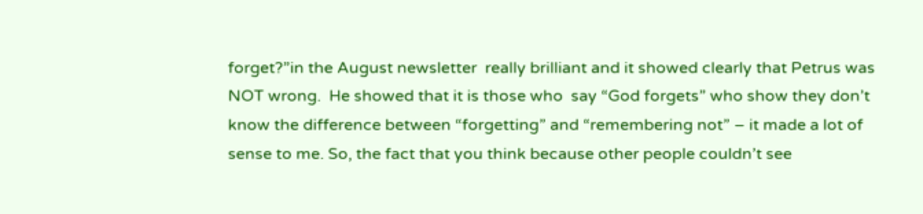forget?”in the August newsletter  really brilliant and it showed clearly that Petrus was NOT wrong.  He showed that it is those who  say “God forgets” who show they don’t know the difference between “forgetting” and “remembering not” – it made a lot of sense to me. So, the fact that you think because other people couldn’t see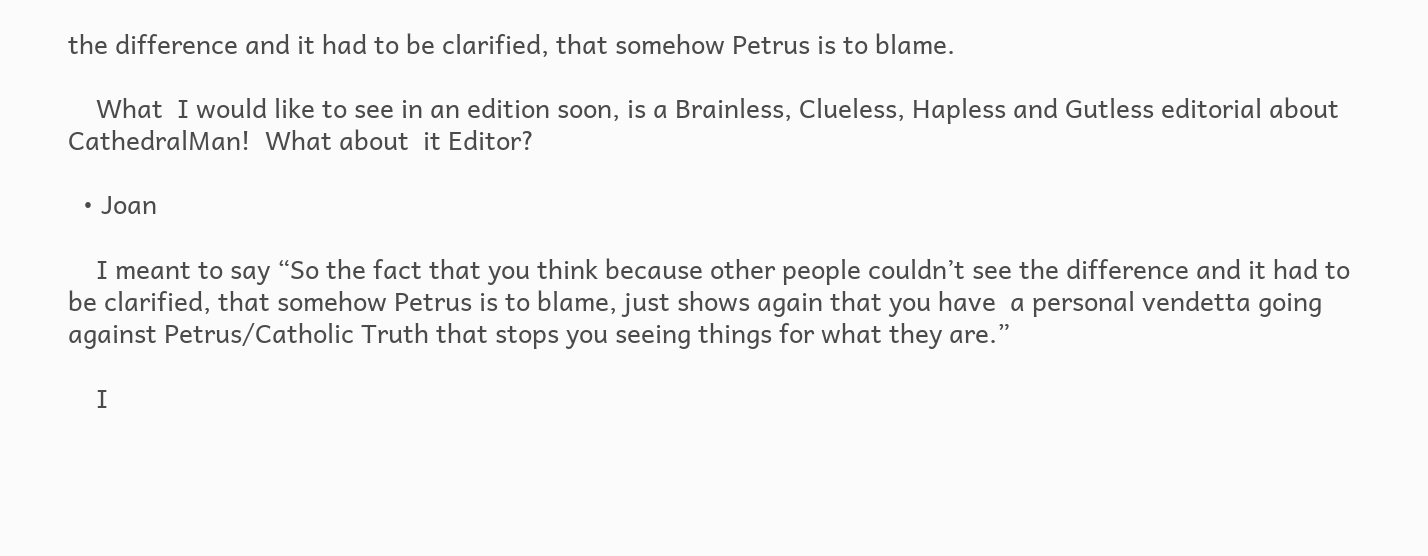the difference and it had to be clarified, that somehow Petrus is to blame.

    What  I would like to see in an edition soon, is a Brainless, Clueless, Hapless and Gutless editorial about CathedralMan!  What about  it Editor?

  • Joan

    I meant to say “So the fact that you think because other people couldn’t see the difference and it had to be clarified, that somehow Petrus is to blame, just shows again that you have  a personal vendetta going against Petrus/Catholic Truth that stops you seeing things for what they are.”

    I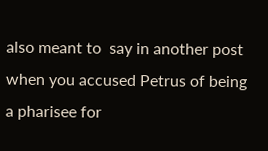also meant to  say in another post when you accused Petrus of being a pharisee for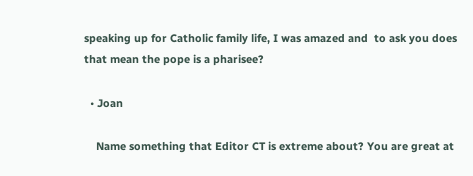speaking up for Catholic family life, I was amazed and  to ask you does that mean the pope is a pharisee?

  • Joan

    Name something that Editor CT is extreme about? You are great at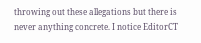throwing out these allegations but there is never anything concrete. I notice EditorCT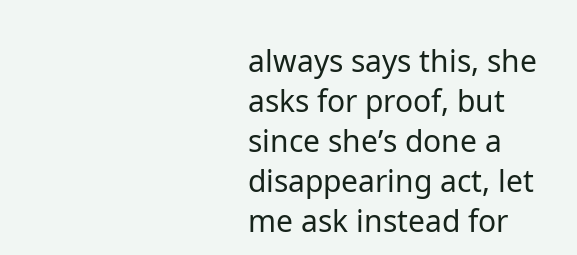always says this, she asks for proof, but since she’s done a disappearing act, let me ask instead for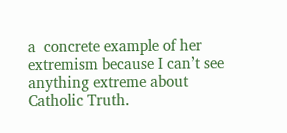a  concrete example of her  extremism because I can’t see anything extreme about Catholic Truth.